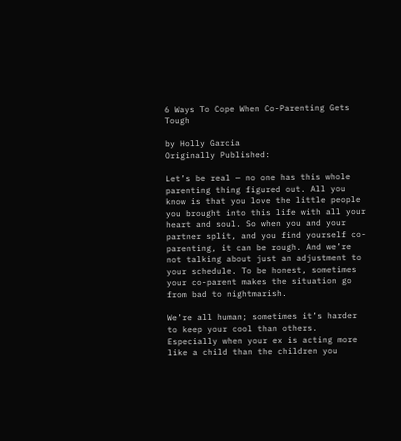6 Ways To Cope When Co-Parenting Gets Tough

by Holly Garcia
Originally Published:

Let’s be real — no one has this whole parenting thing figured out. All you know is that you love the little people you brought into this life with all your heart and soul. So when you and your partner split, and you find yourself co-parenting, it can be rough. And we’re not talking about just an adjustment to your schedule. To be honest, sometimes your co-parent makes the situation go from bad to nightmarish.

We’re all human; sometimes it’s harder to keep your cool than others. Especially when your ex is acting more like a child than the children you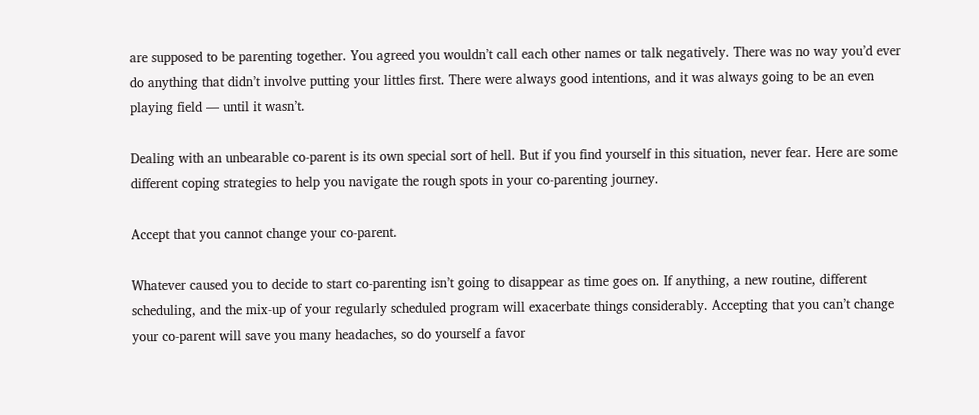are supposed to be parenting together. You agreed you wouldn’t call each other names or talk negatively. There was no way you’d ever do anything that didn’t involve putting your littles first. There were always good intentions, and it was always going to be an even playing field — until it wasn’t.

Dealing with an unbearable co-parent is its own special sort of hell. But if you find yourself in this situation, never fear. Here are some different coping strategies to help you navigate the rough spots in your co-parenting journey.

Accept that you cannot change your co-parent.

Whatever caused you to decide to start co-parenting isn’t going to disappear as time goes on. If anything, a new routine, different scheduling, and the mix-up of your regularly scheduled program will exacerbate things considerably. Accepting that you can’t change your co-parent will save you many headaches, so do yourself a favor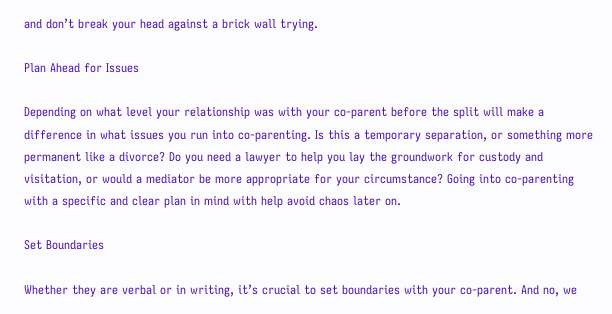and don’t break your head against a brick wall trying.

Plan Ahead for Issues

Depending on what level your relationship was with your co-parent before the split will make a difference in what issues you run into co-parenting. Is this a temporary separation, or something more permanent like a divorce? Do you need a lawyer to help you lay the groundwork for custody and visitation, or would a mediator be more appropriate for your circumstance? Going into co-parenting with a specific and clear plan in mind with help avoid chaos later on.

Set Boundaries

Whether they are verbal or in writing, it’s crucial to set boundaries with your co-parent. And no, we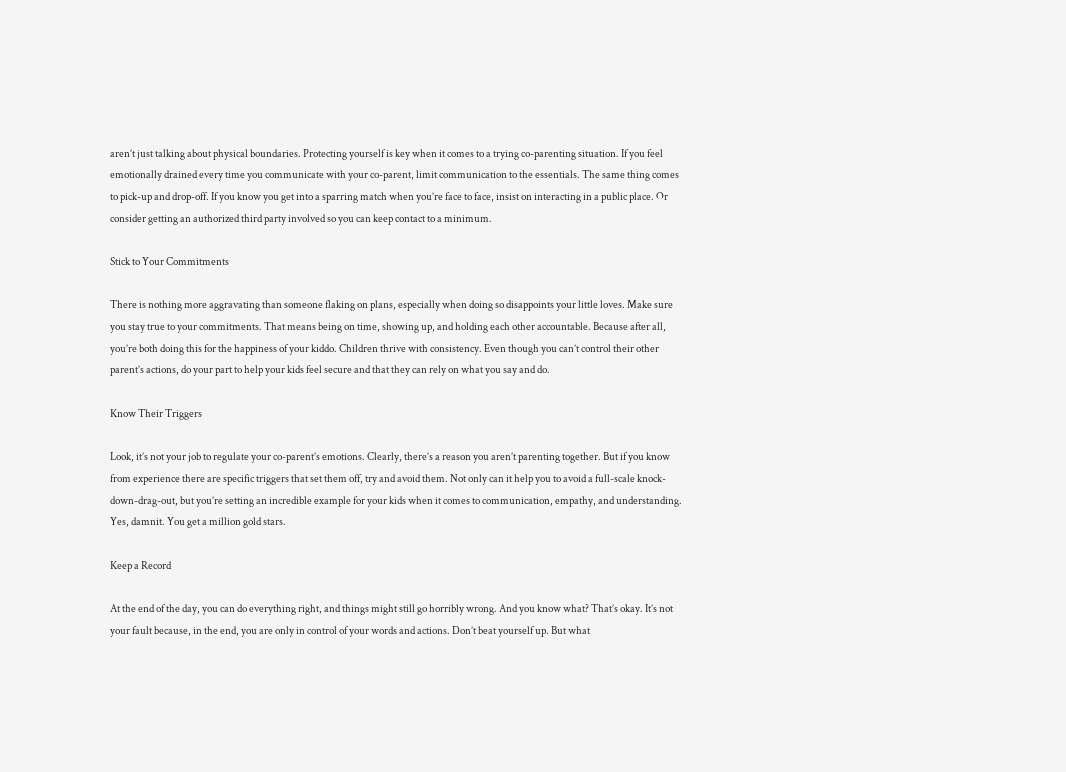aren’t just talking about physical boundaries. Protecting yourself is key when it comes to a trying co-parenting situation. If you feel emotionally drained every time you communicate with your co-parent, limit communication to the essentials. The same thing comes to pick-up and drop-off. If you know you get into a sparring match when you’re face to face, insist on interacting in a public place. Or consider getting an authorized third party involved so you can keep contact to a minimum.

Stick to Your Commitments

There is nothing more aggravating than someone flaking on plans, especially when doing so disappoints your little loves. Make sure you stay true to your commitments. That means being on time, showing up, and holding each other accountable. Because after all, you’re both doing this for the happiness of your kiddo. Children thrive with consistency. Even though you can’t control their other parent’s actions, do your part to help your kids feel secure and that they can rely on what you say and do.

Know Their Triggers

Look, it’s not your job to regulate your co-parent’s emotions. Clearly, there’s a reason you aren’t parenting together. But if you know from experience there are specific triggers that set them off, try and avoid them. Not only can it help you to avoid a full-scale knock-down-drag-out, but you’re setting an incredible example for your kids when it comes to communication, empathy, and understanding. Yes, damnit. You get a million gold stars.

Keep a Record

At the end of the day, you can do everything right, and things might still go horribly wrong. And you know what? That’s okay. It’s not your fault because, in the end, you are only in control of your words and actions. Don’t beat yourself up. But what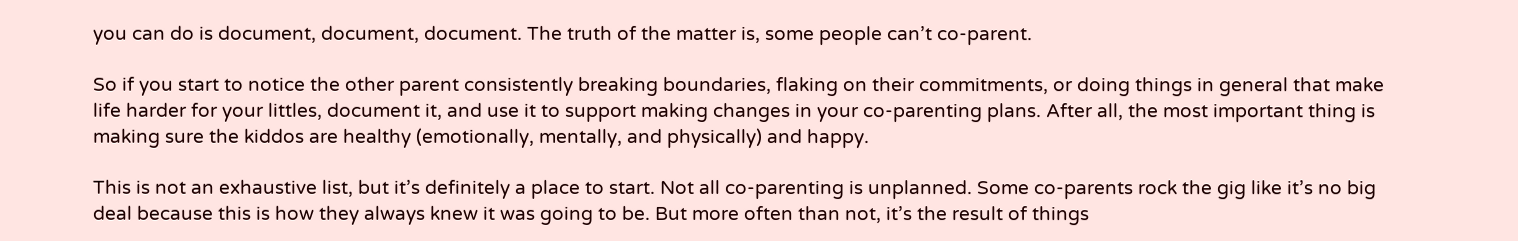you can do is document, document, document. The truth of the matter is, some people can’t co-parent.

So if you start to notice the other parent consistently breaking boundaries, flaking on their commitments, or doing things in general that make life harder for your littles, document it, and use it to support making changes in your co-parenting plans. After all, the most important thing is making sure the kiddos are healthy (emotionally, mentally, and physically) and happy.

This is not an exhaustive list, but it’s definitely a place to start. Not all co-parenting is unplanned. Some co-parents rock the gig like it’s no big deal because this is how they always knew it was going to be. But more often than not, it’s the result of things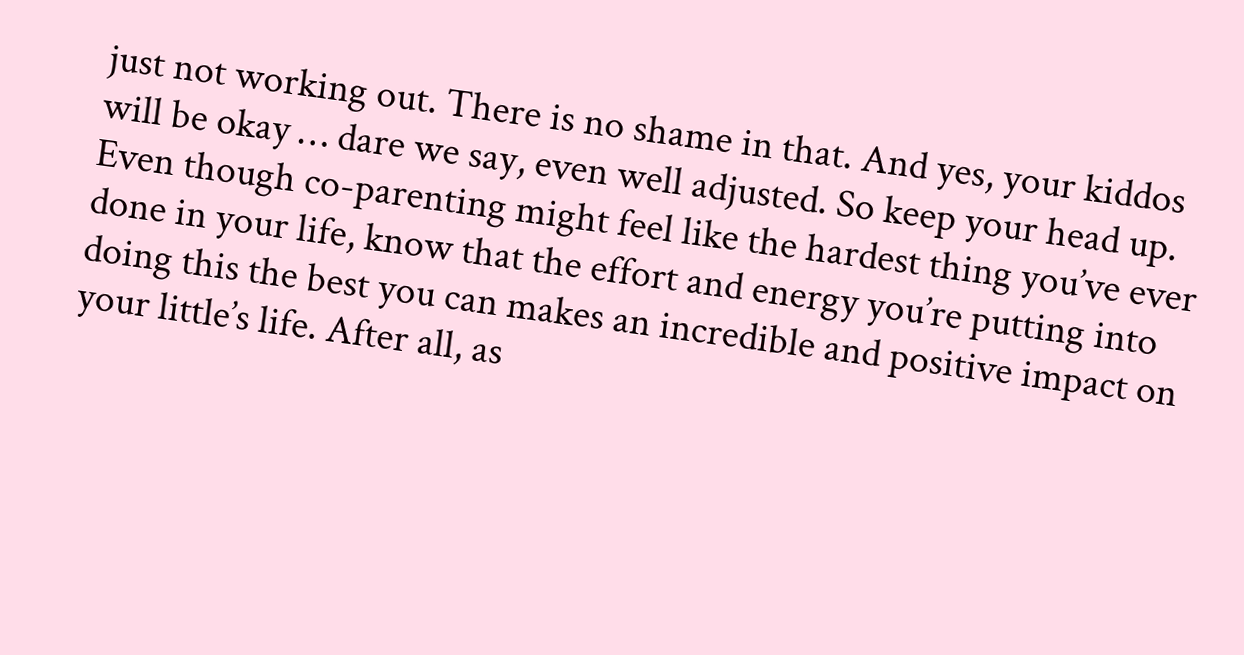just not working out. There is no shame in that. And yes, your kiddos will be okay … dare we say, even well adjusted. So keep your head up. Even though co-parenting might feel like the hardest thing you’ve ever done in your life, know that the effort and energy you’re putting into doing this the best you can makes an incredible and positive impact on your little’s life. After all, as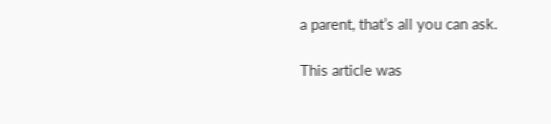a parent, that’s all you can ask.

This article was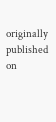originally published on